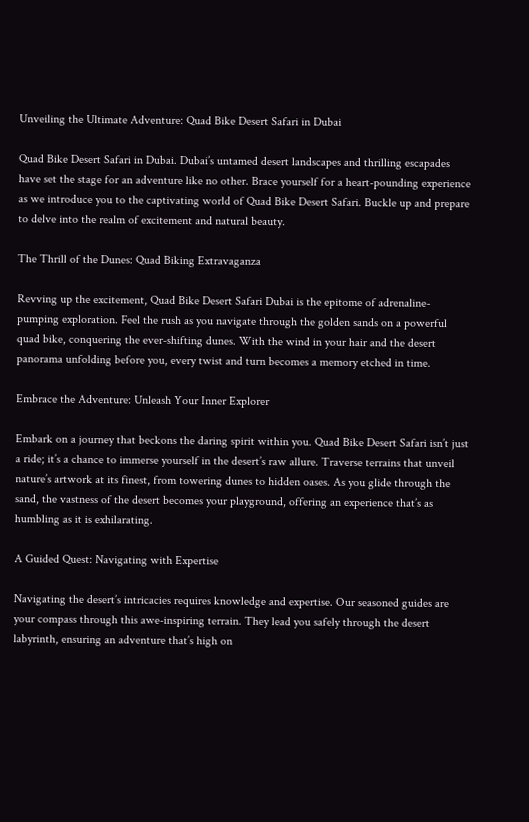Unveiling the Ultimate Adventure: Quad Bike Desert Safari in Dubai

Quad Bike Desert Safari in Dubai. Dubai’s untamed desert landscapes and thrilling escapades have set the stage for an adventure like no other. Brace yourself for a heart-pounding experience as we introduce you to the captivating world of Quad Bike Desert Safari. Buckle up and prepare to delve into the realm of excitement and natural beauty.

The Thrill of the Dunes: Quad Biking Extravaganza

Revving up the excitement, Quad Bike Desert Safari Dubai is the epitome of adrenaline-pumping exploration. Feel the rush as you navigate through the golden sands on a powerful quad bike, conquering the ever-shifting dunes. With the wind in your hair and the desert panorama unfolding before you, every twist and turn becomes a memory etched in time.

Embrace the Adventure: Unleash Your Inner Explorer

Embark on a journey that beckons the daring spirit within you. Quad Bike Desert Safari isn’t just a ride; it’s a chance to immerse yourself in the desert’s raw allure. Traverse terrains that unveil nature’s artwork at its finest, from towering dunes to hidden oases. As you glide through the sand, the vastness of the desert becomes your playground, offering an experience that’s as humbling as it is exhilarating.

A Guided Quest: Navigating with Expertise

Navigating the desert’s intricacies requires knowledge and expertise. Our seasoned guides are your compass through this awe-inspiring terrain. They lead you safely through the desert labyrinth, ensuring an adventure that’s high on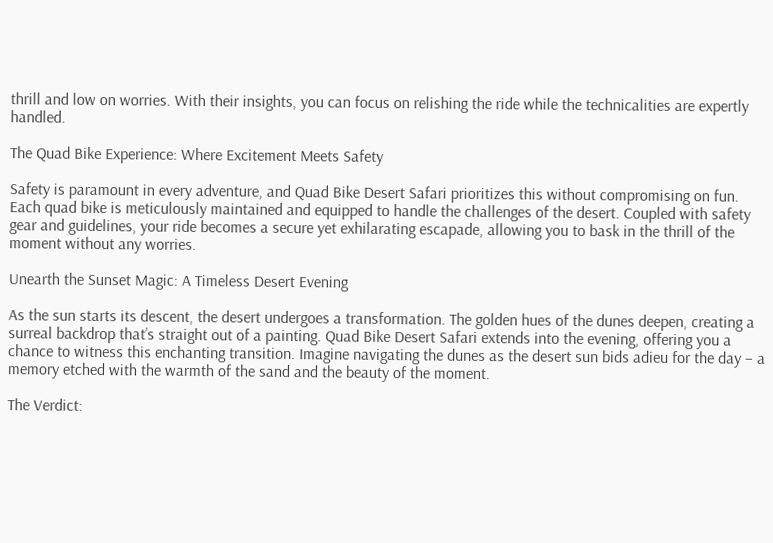thrill and low on worries. With their insights, you can focus on relishing the ride while the technicalities are expertly handled.

The Quad Bike Experience: Where Excitement Meets Safety

Safety is paramount in every adventure, and Quad Bike Desert Safari prioritizes this without compromising on fun. Each quad bike is meticulously maintained and equipped to handle the challenges of the desert. Coupled with safety gear and guidelines, your ride becomes a secure yet exhilarating escapade, allowing you to bask in the thrill of the moment without any worries.

Unearth the Sunset Magic: A Timeless Desert Evening

As the sun starts its descent, the desert undergoes a transformation. The golden hues of the dunes deepen, creating a surreal backdrop that’s straight out of a painting. Quad Bike Desert Safari extends into the evening, offering you a chance to witness this enchanting transition. Imagine navigating the dunes as the desert sun bids adieu for the day – a memory etched with the warmth of the sand and the beauty of the moment.

The Verdict: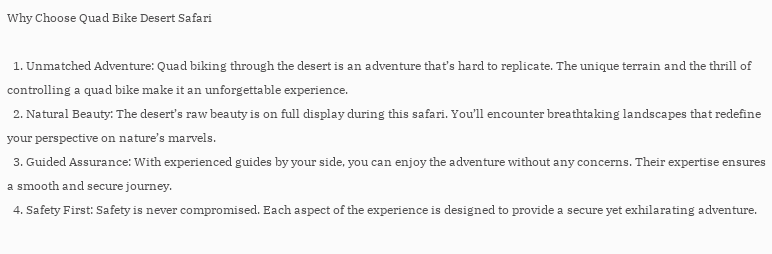Why Choose Quad Bike Desert Safari

  1. Unmatched Adventure: Quad biking through the desert is an adventure that’s hard to replicate. The unique terrain and the thrill of controlling a quad bike make it an unforgettable experience.
  2. Natural Beauty: The desert’s raw beauty is on full display during this safari. You’ll encounter breathtaking landscapes that redefine your perspective on nature’s marvels.
  3. Guided Assurance: With experienced guides by your side, you can enjoy the adventure without any concerns. Their expertise ensures a smooth and secure journey.
  4. Safety First: Safety is never compromised. Each aspect of the experience is designed to provide a secure yet exhilarating adventure.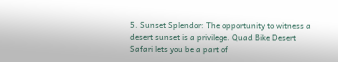5. Sunset Splendor: The opportunity to witness a desert sunset is a privilege. Quad Bike Desert Safari lets you be a part of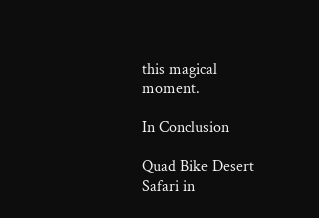this magical moment.

In Conclusion

Quad Bike Desert Safari in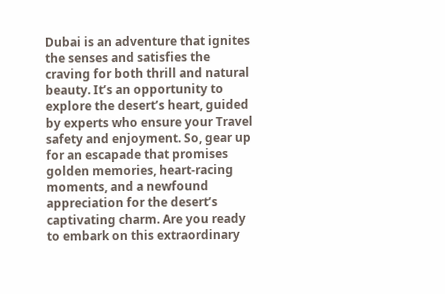Dubai is an adventure that ignites the senses and satisfies the craving for both thrill and natural beauty. It’s an opportunity to explore the desert’s heart, guided by experts who ensure your Travel safety and enjoyment. So, gear up for an escapade that promises golden memories, heart-racing moments, and a newfound appreciation for the desert’s captivating charm. Are you ready to embark on this extraordinary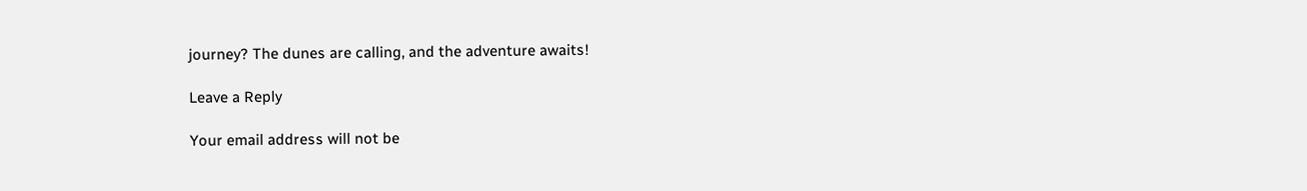journey? The dunes are calling, and the adventure awaits!

Leave a Reply

Your email address will not be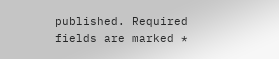published. Required fields are marked *